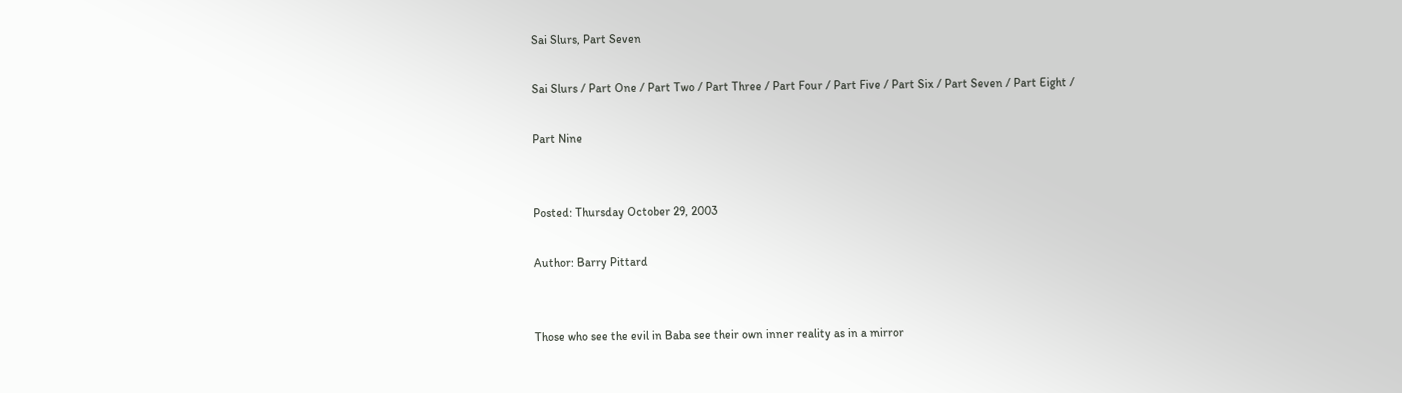Sai Slurs, Part Seven

Sai Slurs / Part One / Part Two / Part Three / Part Four / Part Five / Part Six / Part Seven / Part Eight /

Part Nine


Posted: Thursday October 29, 2003

Author: Barry Pittard


Those who see the evil in Baba see their own inner reality as in a mirror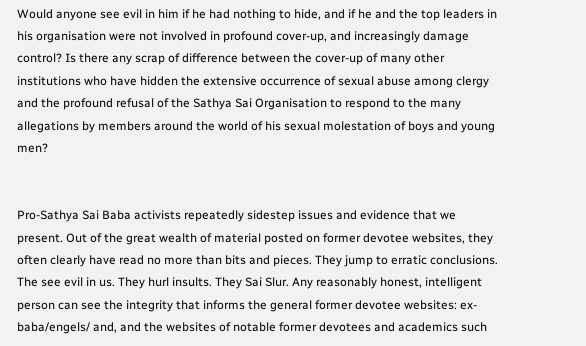Would anyone see evil in him if he had nothing to hide, and if he and the top leaders in his organisation were not involved in profound cover-up, and increasingly damage control? Is there any scrap of difference between the cover-up of many other institutions who have hidden the extensive occurrence of sexual abuse among clergy and the profound refusal of the Sathya Sai Organisation to respond to the many allegations by members around the world of his sexual molestation of boys and young men?


Pro-Sathya Sai Baba activists repeatedly sidestep issues and evidence that we present. Out of the great wealth of material posted on former devotee websites, they often clearly have read no more than bits and pieces. They jump to erratic conclusions. The see evil in us. They hurl insults. They Sai Slur. Any reasonably honest, intelligent person can see the integrity that informs the general former devotee websites: ex-baba/engels/ and, and the websites of notable former devotees and academics such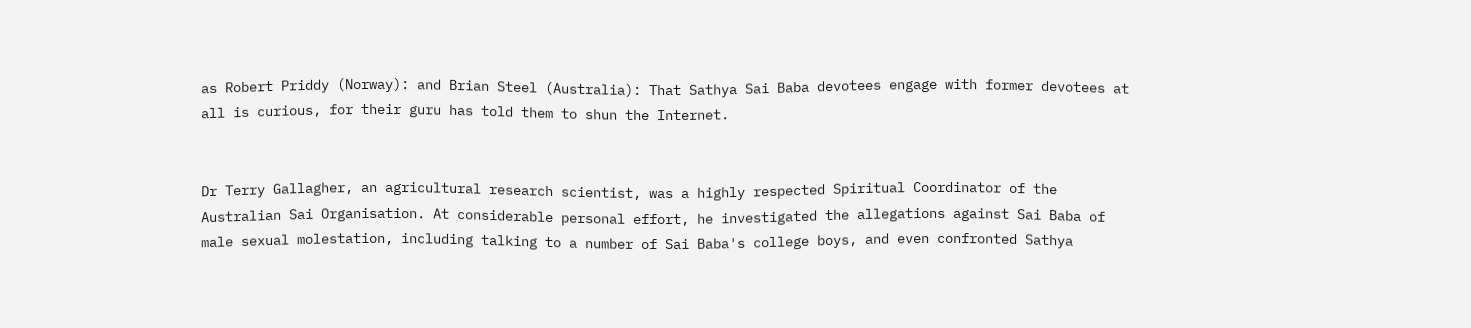as Robert Priddy (Norway): and Brian Steel (Australia): That Sathya Sai Baba devotees engage with former devotees at all is curious, for their guru has told them to shun the Internet.


Dr Terry Gallagher, an agricultural research scientist, was a highly respected Spiritual Coordinator of the Australian Sai Organisation. At considerable personal effort, he investigated the allegations against Sai Baba of male sexual molestation, including talking to a number of Sai Baba's college boys, and even confronted Sathya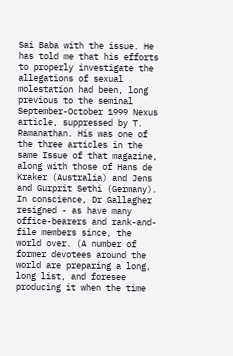Sai Baba with the issue. He has told me that his efforts to properly investigate the allegations of sexual molestation had been, long previous to the seminal September-October 1999 Nexus article, suppressed by T. Ramanathan. His was one of the three articles in the same Issue of that magazine, along with those of Hans de Kraker (Australia) and Jens and Gurprit Sethi (Germany). In conscience, Dr Gallagher resigned - as have many office-bearers and rank-and-file members since, the world over. (A number of former devotees around the world are preparing a long, long list, and foresee producing it when the time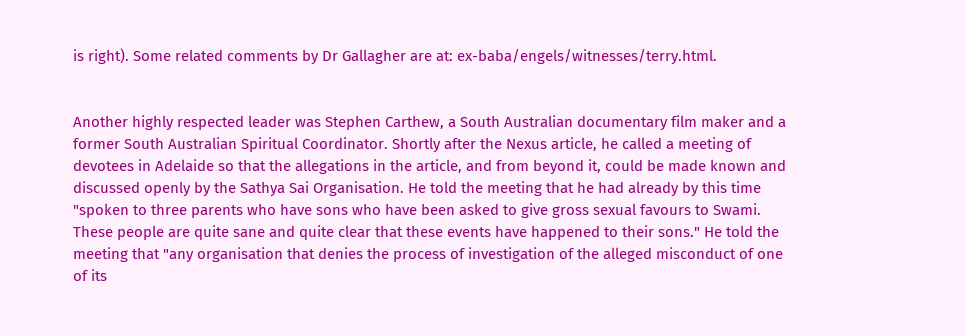is right). Some related comments by Dr Gallagher are at: ex-baba/engels/witnesses/terry.html.


Another highly respected leader was Stephen Carthew, a South Australian documentary film maker and a former South Australian Spiritual Coordinator. Shortly after the Nexus article, he called a meeting of devotees in Adelaide so that the allegations in the article, and from beyond it, could be made known and discussed openly by the Sathya Sai Organisation. He told the meeting that he had already by this time "spoken to three parents who have sons who have been asked to give gross sexual favours to Swami. These people are quite sane and quite clear that these events have happened to their sons." He told the meeting that "any organisation that denies the process of investigation of the alleged misconduct of one of its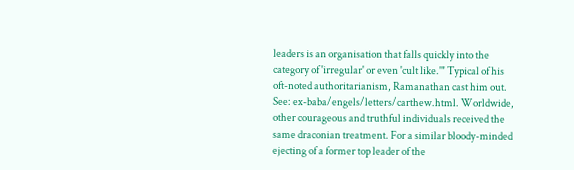leaders is an organisation that falls quickly into the category of 'irregular' or even 'cult like.'" Typical of his oft-noted authoritarianism, Ramanathan cast him out. See: ex-baba/engels/letters/carthew.html. Worldwide, other courageous and truthful individuals received the same draconian treatment. For a similar bloody-minded ejecting of a former top leader of the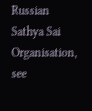Russian Sathya Sai Organisation, see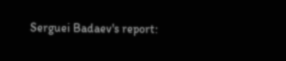Serguei Badaev's report: